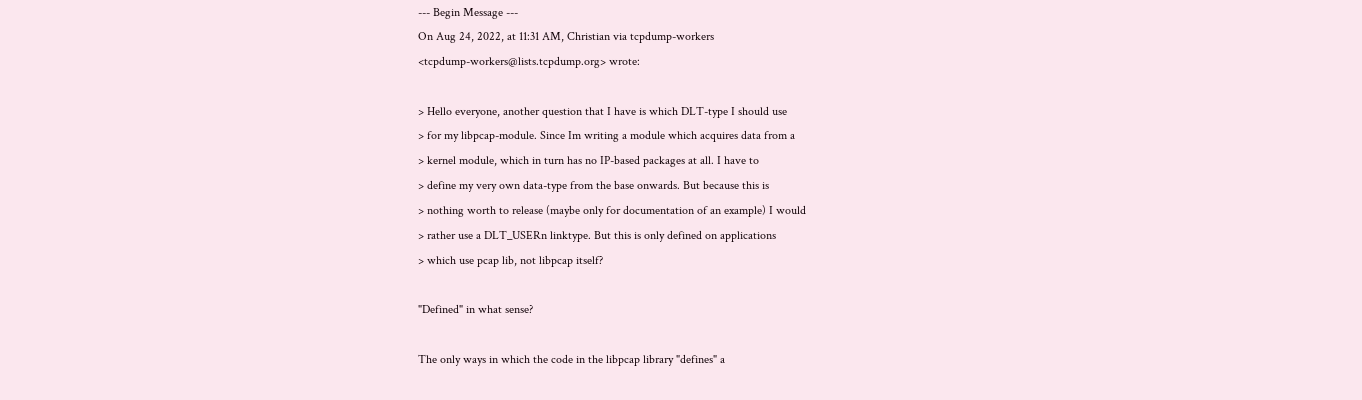--- Begin Message ---
On Aug 24, 2022, at 11:31 AM, Christian via tcpdump-workers
<tcpdump-workers@lists.tcpdump.org> wrote:

> Hello everyone, another question that I have is which DLT-type I should use
> for my libpcap-module. Since Im writing a module which acquires data from a
> kernel module, which in turn has no IP-based packages at all. I have to
> define my very own data-type from the base onwards. But because this is
> nothing worth to release (maybe only for documentation of an example) I would
> rather use a DLT_USERn linktype. But this is only defined on applications
> which use pcap lib, not libpcap itself?

"Defined" in what sense?

The only ways in which the code in the libpcap library "defines" a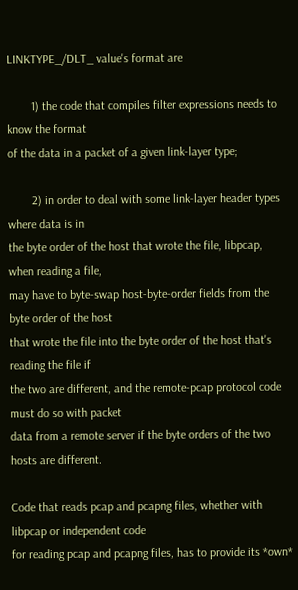LINKTYPE_/DLT_ value's format are

        1) the code that compiles filter expressions needs to know the format
of the data in a packet of a given link-layer type;

        2) in order to deal with some link-layer header types where data is in
the byte order of the host that wrote the file, libpcap, when reading a file,
may have to byte-swap host-byte-order fields from the byte order of the host
that wrote the file into the byte order of the host that's reading the file if
the two are different, and the remote-pcap protocol code must do so with packet
data from a remote server if the byte orders of the two hosts are different.

Code that reads pcap and pcapng files, whether with libpcap or independent code
for reading pcap and pcapng files, has to provide its *own*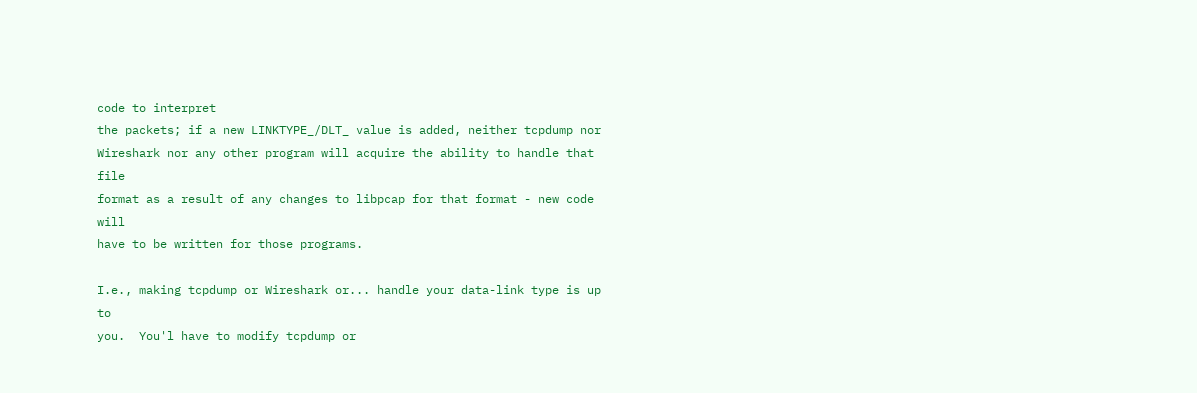code to interpret
the packets; if a new LINKTYPE_/DLT_ value is added, neither tcpdump nor
Wireshark nor any other program will acquire the ability to handle that file
format as a result of any changes to libpcap for that format - new code will
have to be written for those programs.

I.e., making tcpdump or Wireshark or... handle your data-link type is up to
you.  You'l have to modify tcpdump or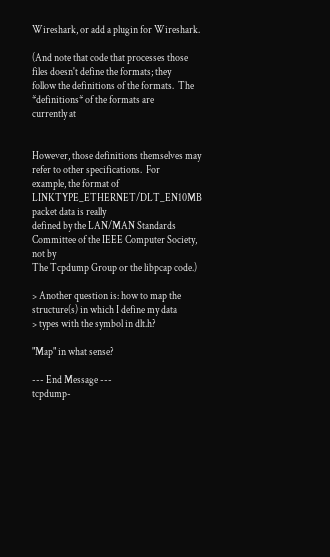Wireshark, or add a plugin for Wireshark.

(And note that code that processes those files doesn't define the formats; they
follow the definitions of the formats.  The *definitions* of the formats are
currently at


However, those definitions themselves may refer to other specifications.  For
example, the format of LINKTYPE_ETHERNET/DLT_EN10MB packet data is really
defined by the LAN/MAN Standards Committee of the IEEE Computer Society, not by
The Tcpdump Group or the libpcap code.)

> Another question is: how to map the structure(s) in which I define my data
> types with the symbol in dlt.h?

"Map" in what sense?

--- End Message ---
tcpdump-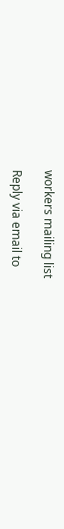workers mailing list

Reply via email to